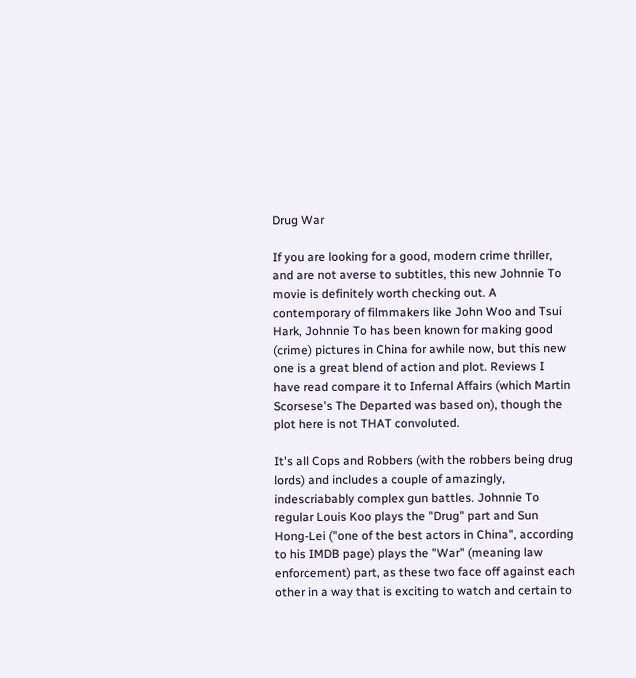Drug War

If you are looking for a good, modern crime thriller, and are not averse to subtitles, this new Johnnie To movie is definitely worth checking out. A contemporary of filmmakers like John Woo and Tsui Hark, Johnnie To has been known for making good (crime) pictures in China for awhile now, but this new one is a great blend of action and plot. Reviews I have read compare it to Infernal Affairs (which Martin Scorsese's The Departed was based on), though the plot here is not THAT convoluted.

It's all Cops and Robbers (with the robbers being drug lords) and includes a couple of amazingly, indescriabably complex gun battles. Johnnie To regular Louis Koo plays the "Drug" part and Sun Hong-Lei ("one of the best actors in China", according to his IMDB page) plays the "War" (meaning law enforcement) part, as these two face off against each other in a way that is exciting to watch and certain to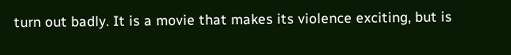turn out badly. It is a movie that makes its violence exciting, but is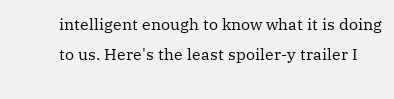intelligent enough to know what it is doing to us. Here's the least spoiler-y trailer I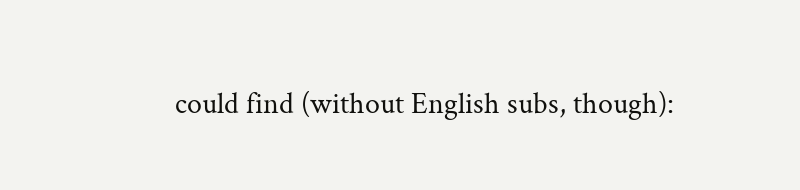could find (without English subs, though):